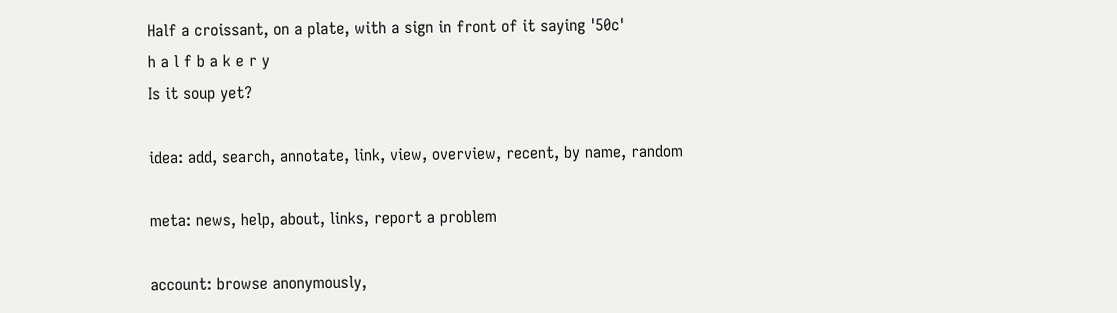Half a croissant, on a plate, with a sign in front of it saying '50c'
h a l f b a k e r y
Is it soup yet?

idea: add, search, annotate, link, view, overview, recent, by name, random

meta: news, help, about, links, report a problem

account: browse anonymously,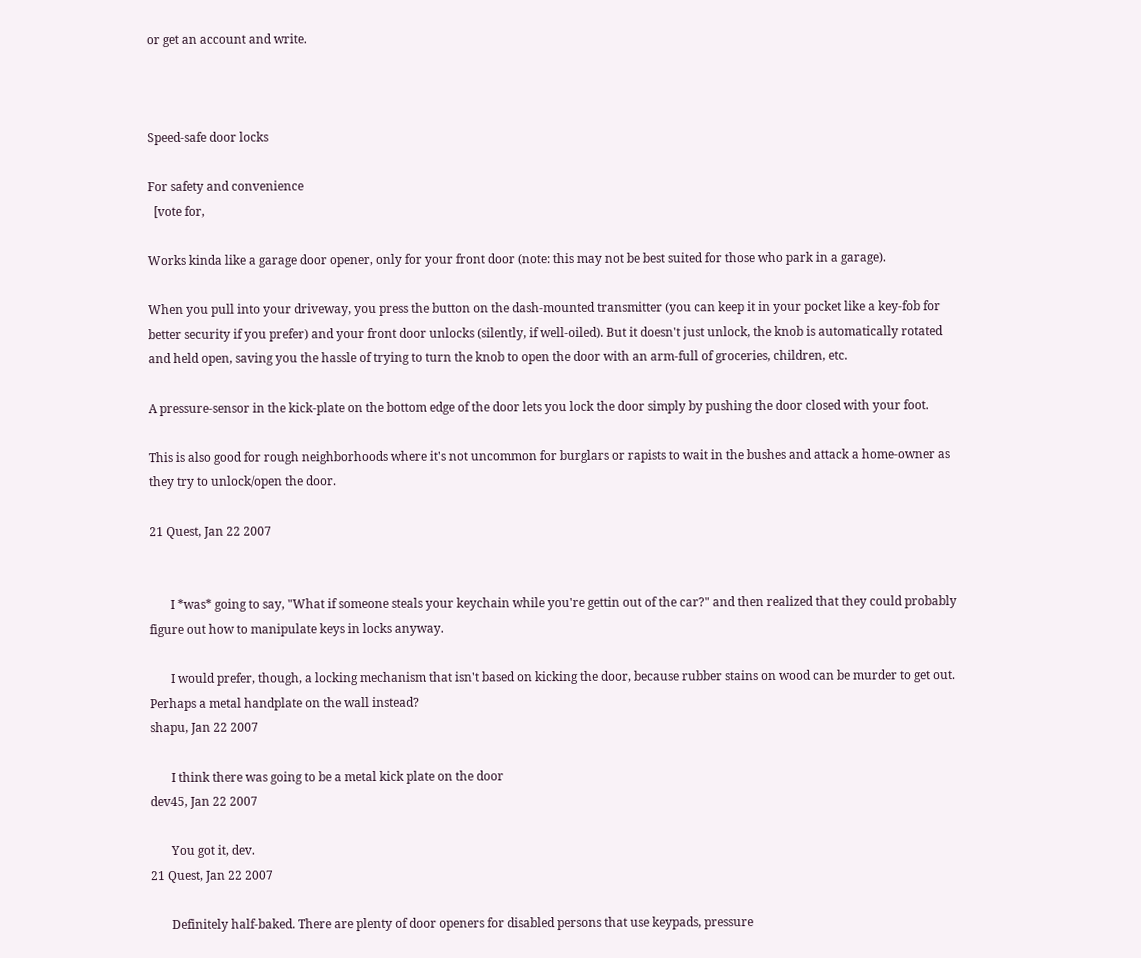or get an account and write.



Speed-safe door locks

For safety and convenience
  [vote for,

Works kinda like a garage door opener, only for your front door (note: this may not be best suited for those who park in a garage).

When you pull into your driveway, you press the button on the dash-mounted transmitter (you can keep it in your pocket like a key-fob for better security if you prefer) and your front door unlocks (silently, if well-oiled). But it doesn't just unlock, the knob is automatically rotated and held open, saving you the hassle of trying to turn the knob to open the door with an arm-full of groceries, children, etc.

A pressure-sensor in the kick-plate on the bottom edge of the door lets you lock the door simply by pushing the door closed with your foot.

This is also good for rough neighborhoods where it's not uncommon for burglars or rapists to wait in the bushes and attack a home-owner as they try to unlock/open the door.

21 Quest, Jan 22 2007


       I *was* going to say, "What if someone steals your keychain while you're gettin out of the car?" and then realized that they could probably figure out how to manipulate keys in locks anyway.

       I would prefer, though, a locking mechanism that isn't based on kicking the door, because rubber stains on wood can be murder to get out. Perhaps a metal handplate on the wall instead?
shapu, Jan 22 2007

       I think there was going to be a metal kick plate on the door
dev45, Jan 22 2007

       You got it, dev.
21 Quest, Jan 22 2007

       Definitely half-baked. There are plenty of door openers for disabled persons that use keypads, pressure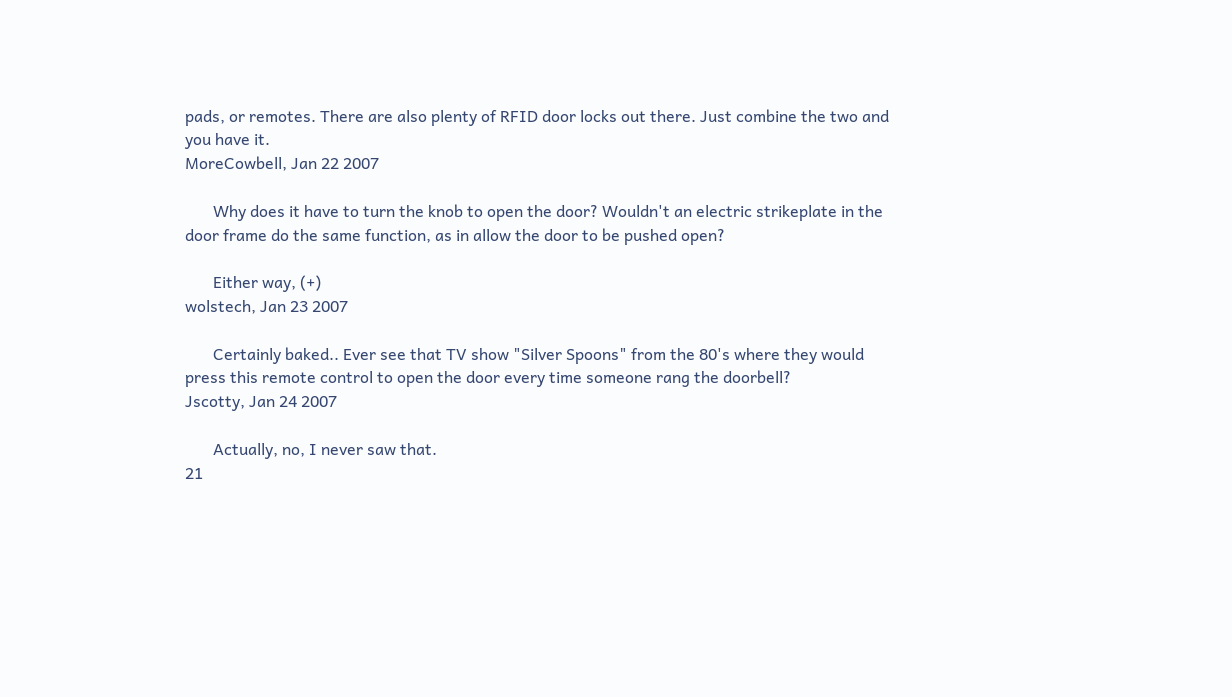pads, or remotes. There are also plenty of RFID door locks out there. Just combine the two and you have it.
MoreCowbell, Jan 22 2007

       Why does it have to turn the knob to open the door? Wouldn't an electric strikeplate in the door frame do the same function, as in allow the door to be pushed open?

       Either way, (+)
wolstech, Jan 23 2007

       Certainly baked.. Ever see that TV show "Silver Spoons" from the 80's where they would press this remote control to open the door every time someone rang the doorbell?
Jscotty, Jan 24 2007

       Actually, no, I never saw that.
21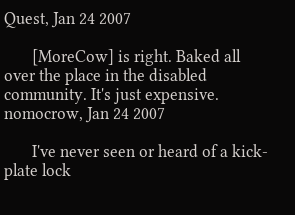Quest, Jan 24 2007

       [MoreCow] is right. Baked all over the place in the disabled community. It's just expensive.
nomocrow, Jan 24 2007

       I've never seen or heard of a kick-plate lock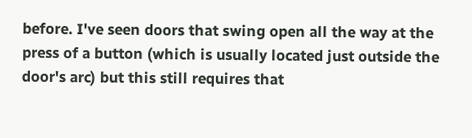before. I've seen doors that swing open all the way at the press of a button (which is usually located just outside the door's arc) but this still requires that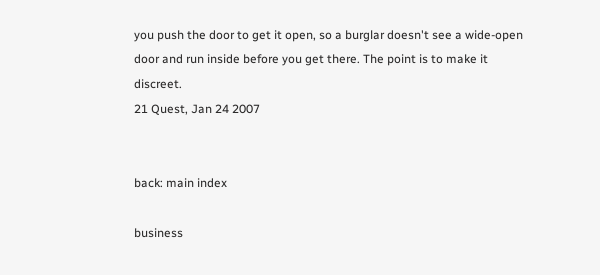you push the door to get it open, so a burglar doesn't see a wide-open door and run inside before you get there. The point is to make it discreet.
21 Quest, Jan 24 2007


back: main index

business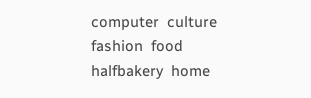computer  culture  fashion  food  halfbakery  home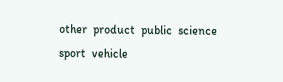other  product  public  science  sport  vehicle